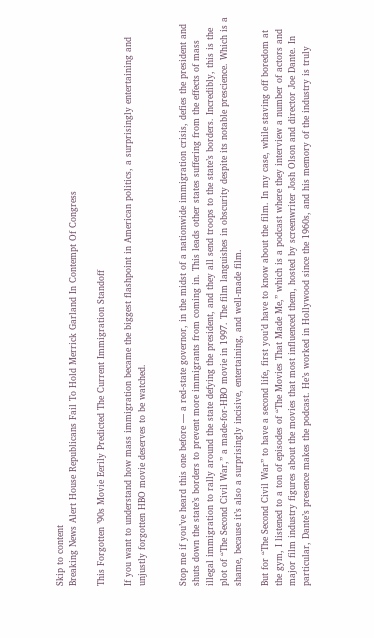Skip to content
Breaking News Alert House Republicans Fail To Hold Merrick Garland In Contempt Of Congress

This Forgotten ’90s Movie Eerily Predicted The Current Immigration Standoff

If you want to understand how mass immigration became the biggest flashpoint in American politics, a surprisingly entertaining and unjustly forgotten HBO movie deserves to be watched.


Stop me if you’ve heard this one before — a red-state governor, in the midst of a nationwide immigration crisis, defies the president and shuts down the state’s borders to prevent more immigrants from coming in. This leads other states suffering from the effects of mass illegal immigration to rally around the state defying the president, and they all send troops to the state’s borders. Incredibly, this is the plot of “The Second Civil War,” a made-for-HBO movie in 1997. The film languishes in obscurity despite its notable prescience. Which is a shame, because it’s also a surprisingly incisive, entertaining, and well-made film.

But for “The Second Civil War” to have a second life, first you’d have to know about the film. In my case, while staving off boredom at the gym, I listened to a ton of episodes of “The Movies That Made Me,” which is a podcast where they interview a number of actors and major film industry figures about the movies that most influenced them, hosted by screenwriter Josh Olson and director Joe Dante. In particular, Dante’s presence makes the podcast. He’s worked in Hollywood since the 1960s, and his memory of the industry is truly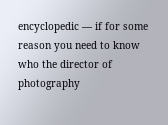encyclopedic — if for some reason you need to know who the director of photography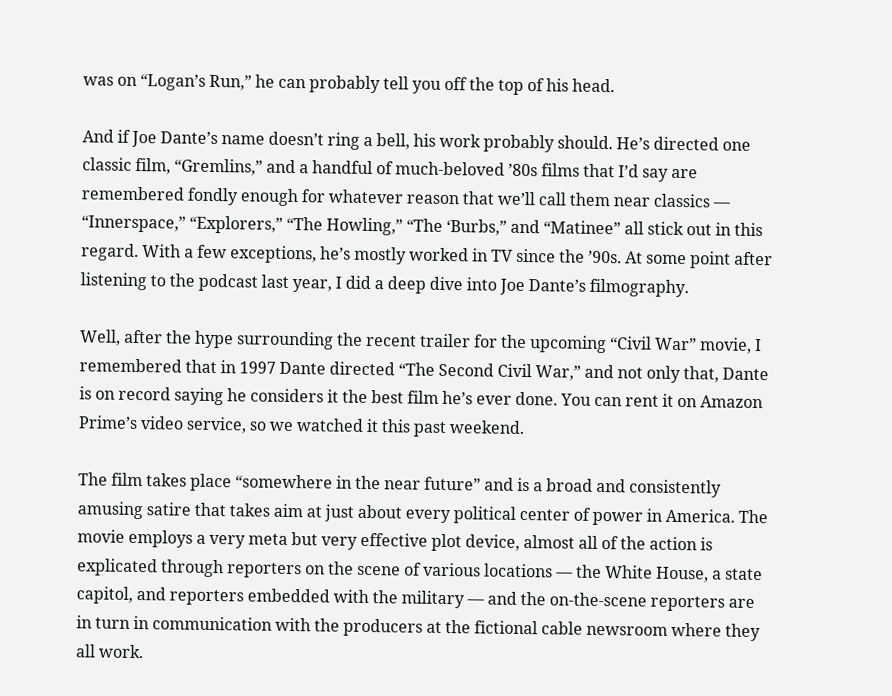was on “Logan’s Run,” he can probably tell you off the top of his head.

And if Joe Dante’s name doesn’t ring a bell, his work probably should. He’s directed one classic film, “Gremlins,” and a handful of much-beloved ’80s films that I’d say are remembered fondly enough for whatever reason that we’ll call them near classics — “Innerspace,” “Explorers,” “The Howling,” “The ‘Burbs,” and “Matinee” all stick out in this regard. With a few exceptions, he’s mostly worked in TV since the ’90s. At some point after listening to the podcast last year, I did a deep dive into Joe Dante’s filmography.

Well, after the hype surrounding the recent trailer for the upcoming “Civil War” movie, I remembered that in 1997 Dante directed “The Second Civil War,” and not only that, Dante is on record saying he considers it the best film he’s ever done. You can rent it on Amazon Prime’s video service, so we watched it this past weekend.

The film takes place “somewhere in the near future” and is a broad and consistently amusing satire that takes aim at just about every political center of power in America. The movie employs a very meta but very effective plot device, almost all of the action is explicated through reporters on the scene of various locations — the White House, a state capitol, and reporters embedded with the military — and the on-the-scene reporters are in turn in communication with the producers at the fictional cable newsroom where they all work.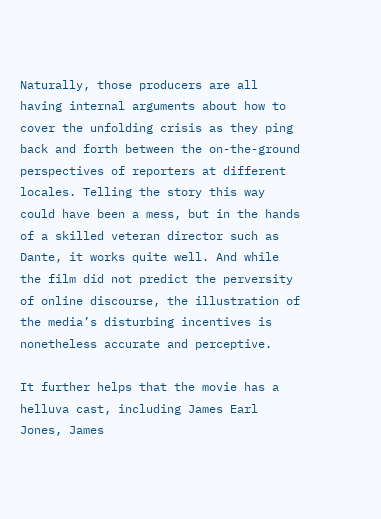Naturally, those producers are all having internal arguments about how to cover the unfolding crisis as they ping back and forth between the on-the-ground perspectives of reporters at different locales. Telling the story this way could have been a mess, but in the hands of a skilled veteran director such as Dante, it works quite well. And while the film did not predict the perversity of online discourse, the illustration of the media’s disturbing incentives is nonetheless accurate and perceptive.

It further helps that the movie has a helluva cast, including James Earl Jones, James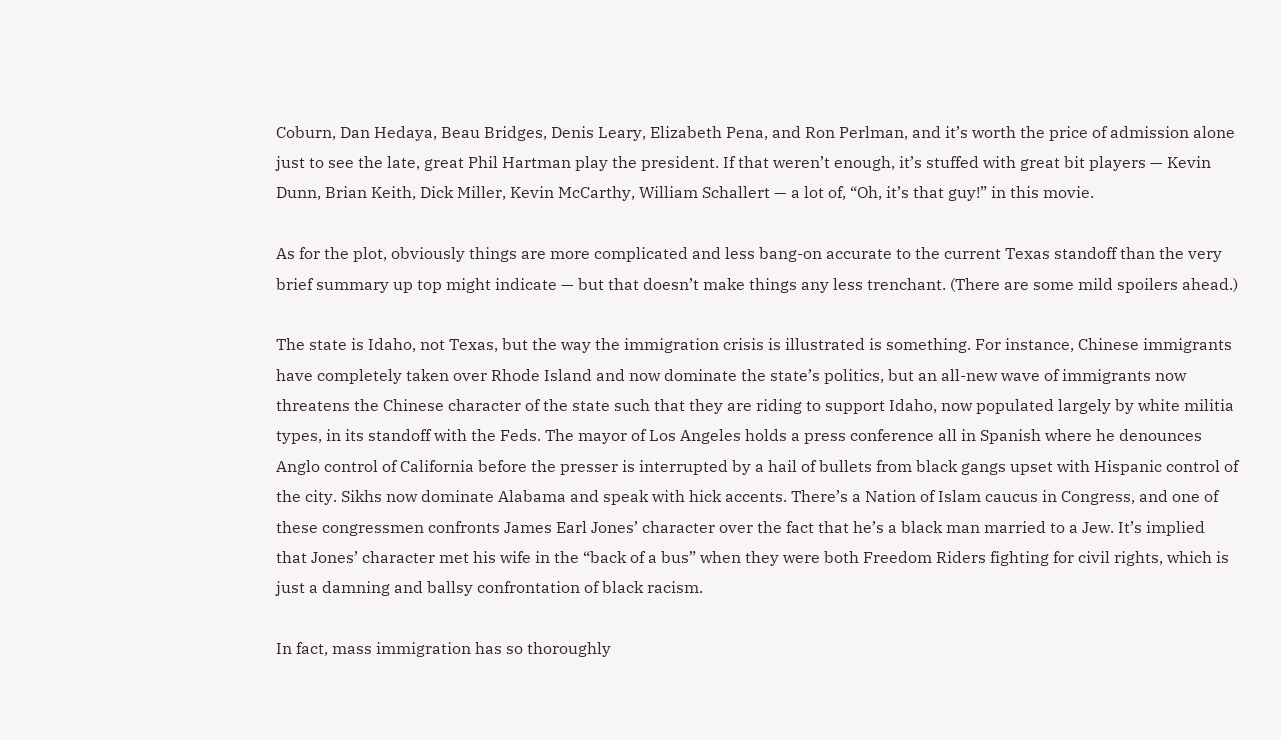Coburn, Dan Hedaya, Beau Bridges, Denis Leary, Elizabeth Pena, and Ron Perlman, and it’s worth the price of admission alone just to see the late, great Phil Hartman play the president. If that weren’t enough, it’s stuffed with great bit players — Kevin Dunn, Brian Keith, Dick Miller, Kevin McCarthy, William Schallert — a lot of, “Oh, it’s that guy!” in this movie.

As for the plot, obviously things are more complicated and less bang-on accurate to the current Texas standoff than the very brief summary up top might indicate — but that doesn’t make things any less trenchant. (There are some mild spoilers ahead.)

The state is Idaho, not Texas, but the way the immigration crisis is illustrated is something. For instance, Chinese immigrants have completely taken over Rhode Island and now dominate the state’s politics, but an all-new wave of immigrants now threatens the Chinese character of the state such that they are riding to support Idaho, now populated largely by white militia types, in its standoff with the Feds. The mayor of Los Angeles holds a press conference all in Spanish where he denounces Anglo control of California before the presser is interrupted by a hail of bullets from black gangs upset with Hispanic control of the city. Sikhs now dominate Alabama and speak with hick accents. There’s a Nation of Islam caucus in Congress, and one of these congressmen confronts James Earl Jones’ character over the fact that he’s a black man married to a Jew. It’s implied that Jones’ character met his wife in the “back of a bus” when they were both Freedom Riders fighting for civil rights, which is just a damning and ballsy confrontation of black racism.

In fact, mass immigration has so thoroughly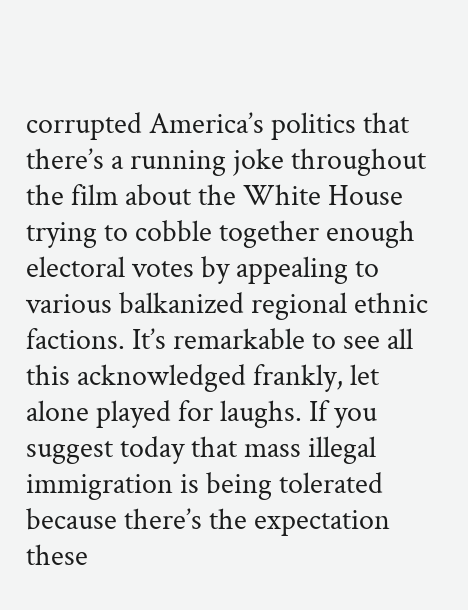corrupted America’s politics that there’s a running joke throughout the film about the White House trying to cobble together enough electoral votes by appealing to various balkanized regional ethnic factions. It’s remarkable to see all this acknowledged frankly, let alone played for laughs. If you suggest today that mass illegal immigration is being tolerated because there’s the expectation these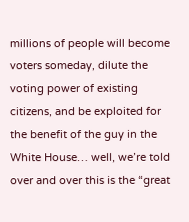millions of people will become voters someday, dilute the voting power of existing citizens, and be exploited for the benefit of the guy in the White House… well, we’re told over and over this is the “great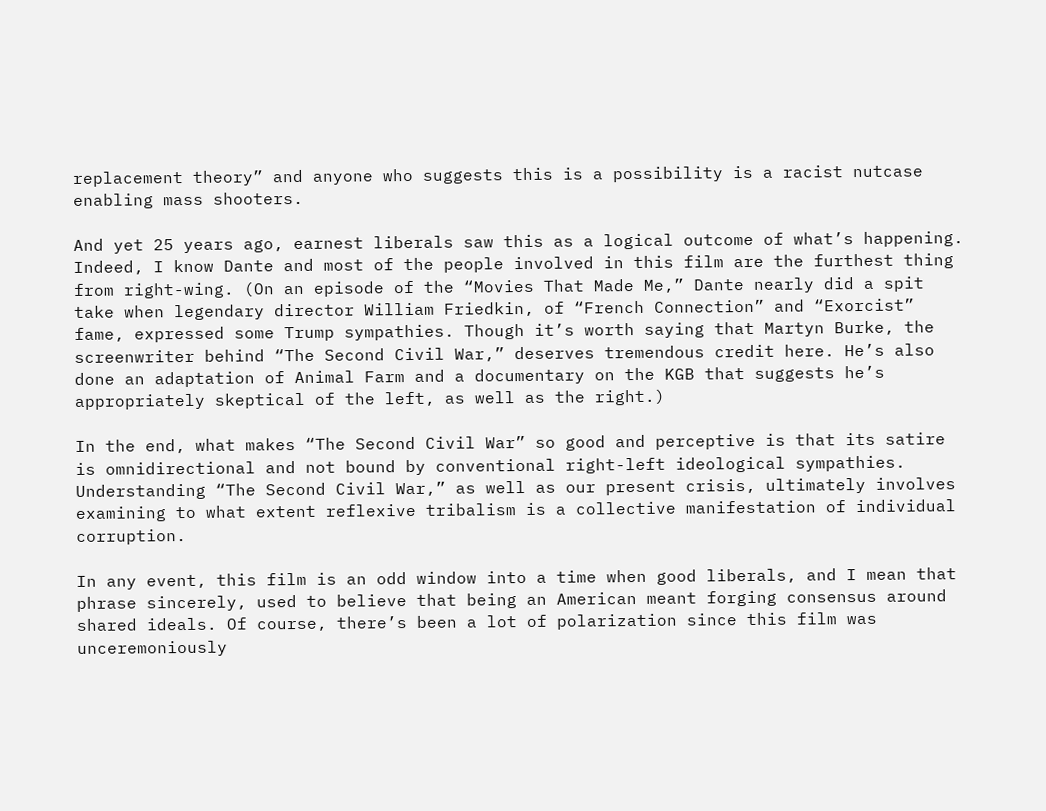replacement theory” and anyone who suggests this is a possibility is a racist nutcase enabling mass shooters.

And yet 25 years ago, earnest liberals saw this as a logical outcome of what’s happening. Indeed, I know Dante and most of the people involved in this film are the furthest thing from right-wing. (On an episode of the “Movies That Made Me,” Dante nearly did a spit take when legendary director William Friedkin, of “French Connection” and “Exorcist” fame, expressed some Trump sympathies. Though it’s worth saying that Martyn Burke, the screenwriter behind “The Second Civil War,” deserves tremendous credit here. He’s also done an adaptation of Animal Farm and a documentary on the KGB that suggests he’s appropriately skeptical of the left, as well as the right.)

In the end, what makes “The Second Civil War” so good and perceptive is that its satire is omnidirectional and not bound by conventional right-left ideological sympathies. Understanding “The Second Civil War,” as well as our present crisis, ultimately involves examining to what extent reflexive tribalism is a collective manifestation of individual corruption.

In any event, this film is an odd window into a time when good liberals, and I mean that phrase sincerely, used to believe that being an American meant forging consensus around shared ideals. Of course, there’s been a lot of polarization since this film was unceremoniously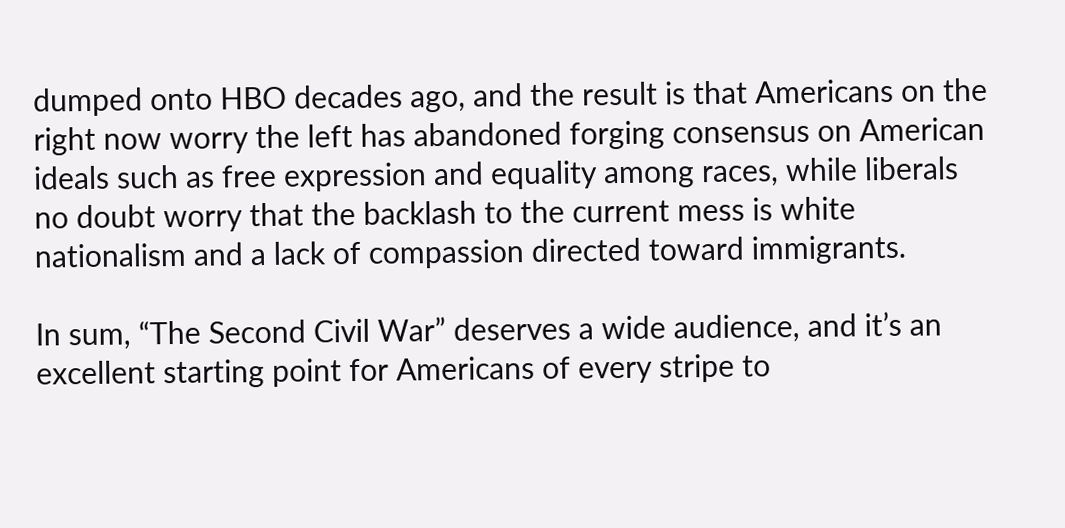dumped onto HBO decades ago, and the result is that Americans on the right now worry the left has abandoned forging consensus on American ideals such as free expression and equality among races, while liberals no doubt worry that the backlash to the current mess is white nationalism and a lack of compassion directed toward immigrants.

In sum, “The Second Civil War” deserves a wide audience, and it’s an excellent starting point for Americans of every stripe to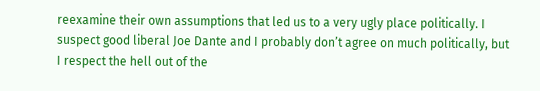reexamine their own assumptions that led us to a very ugly place politically. I suspect good liberal Joe Dante and I probably don’t agree on much politically, but I respect the hell out of the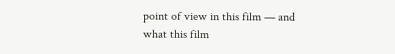point of view in this film — and what this film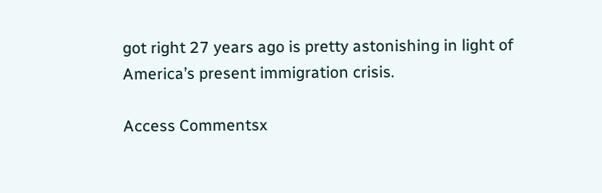got right 27 years ago is pretty astonishing in light of America’s present immigration crisis.

Access Commentsx